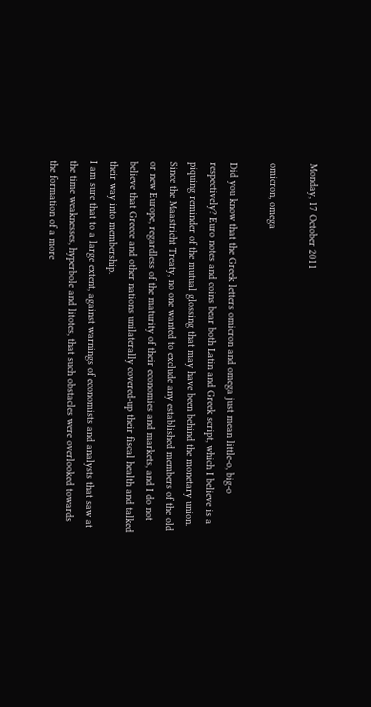Monday, 17 October 2011

omicron, omega

Did you know that the Greek letters omicron and omega just mean little-o, big-o respectively? Euro notes and coins bear both Latin and Greek script, which I believe is a piquing reminder of the mutual glossing that may have been behind the monetary union. Since the Maastricht Treaty, no one wanted to exclude any established members of the old or new Europe, regardless of the maturity of their economies and markets, and I do not believe that Greece and other nations unilaterally covered-up their fiscal health and talked their way into membership.
I am sure that to a large extent, against warnings of economists and analysts that saw at the time weaknesses, hyperbole and litotes, that such obstacles were overlooked towards the formation of a more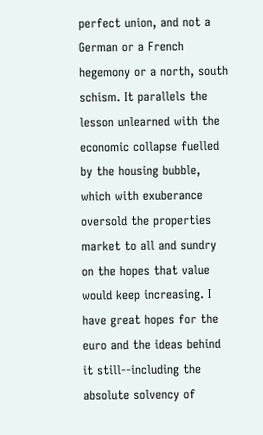perfect union, and not a German or a French hegemony or a north, south schism. It parallels the lesson unlearned with the economic collapse fuelled by the housing bubble, which with exuberance oversold the properties market to all and sundry on the hopes that value would keep increasing. I have great hopes for the euro and the ideas behind it still--including the absolute solvency of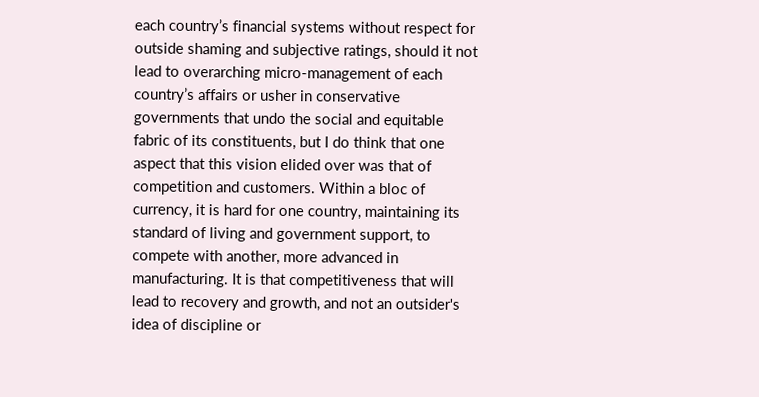each country’s financial systems without respect for outside shaming and subjective ratings, should it not lead to overarching micro-management of each country’s affairs or usher in conservative governments that undo the social and equitable fabric of its constituents, but I do think that one aspect that this vision elided over was that of competition and customers. Within a bloc of currency, it is hard for one country, maintaining its standard of living and government support, to compete with another, more advanced in manufacturing. It is that competitiveness that will lead to recovery and growth, and not an outsider's idea of discipline or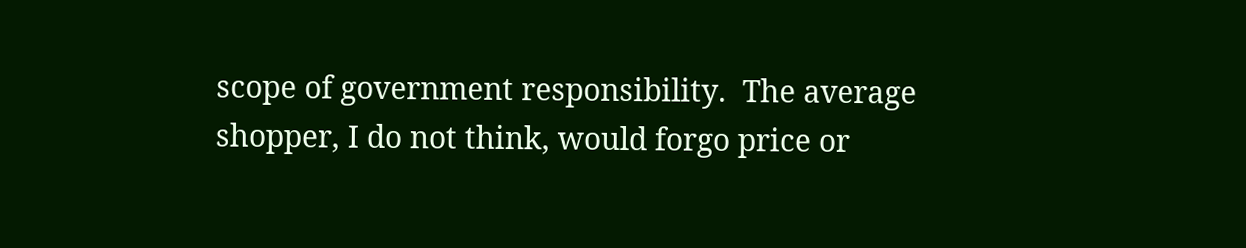scope of government responsibility.  The average shopper, I do not think, would forgo price or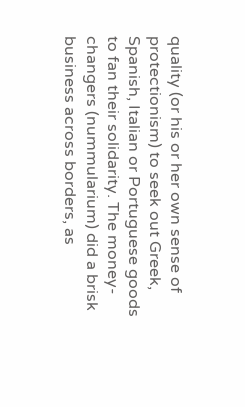quality (or his or her own sense of protectionism) to seek out Greek, Spanish, Italian or Portuguese goods to fan their solidarity. The money-changers (nummularium) did a brisk business across borders, as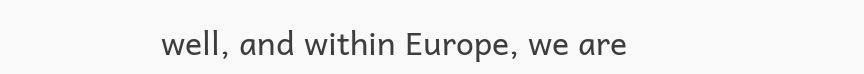well, and within Europe, we are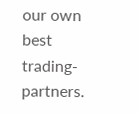our own best trading-partners.